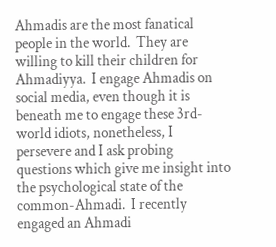Ahmadis are the most fanatical people in the world.  They are willing to kill their children for Ahmadiyya.  I engage Ahmadis on social media, even though it is beneath me to engage these 3rd-world idiots, nonetheless, I persevere and I ask probing questions which give me insight into the psychological state of the common-Ahmadi.  I recently engaged an Ahmadi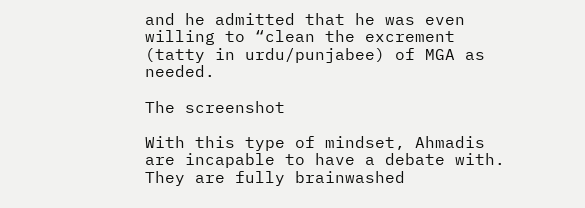and he admitted that he was even willing to “clean the excrement (tatty in urdu/punjabee) of MGA as needed.

The screenshot

With this type of mindset, Ahmadis are incapable to have a debate with.  They are fully brainwashed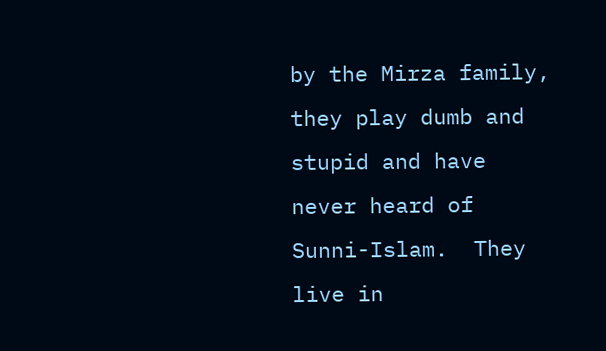by the Mirza family, they play dumb and stupid and have never heard of Sunni-Islam.  They live in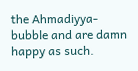the Ahmadiyya-bubble and are damn happy as such.